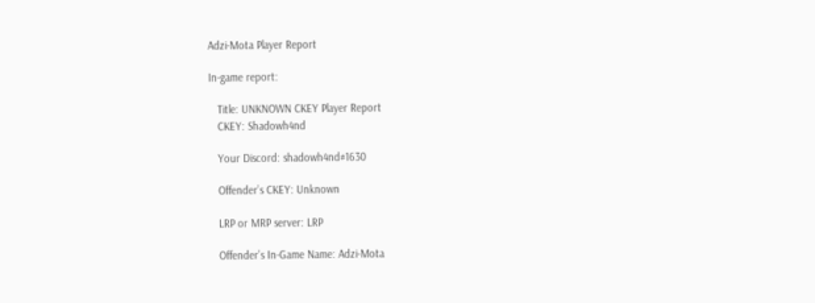Adzi-Mota Player Report

In-game report:

   Title: UNKNOWN CKEY Player Report
   CKEY: Shadowh4nd

   Your Discord: shadowh4nd#1630

   Offender’s CKEY: Unknown

   LRP or MRP server: LRP

   Offender’s In-Game Name: Adzi-Mota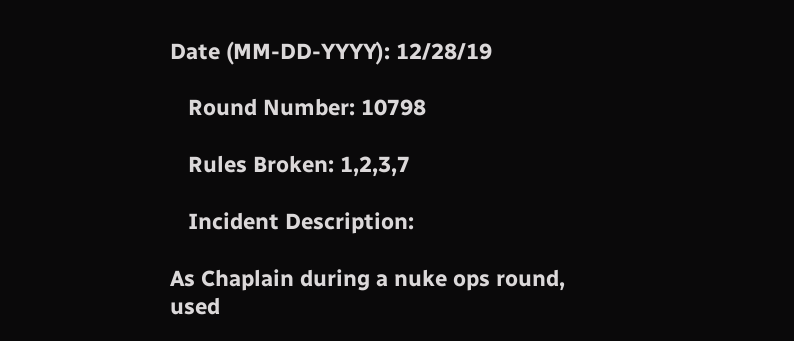Date (MM-DD-YYYY): 12/28/19

   Round Number: 10798

   Rules Broken: 1,2,3,7

   Incident Description:

As Chaplain during a nuke ops round, used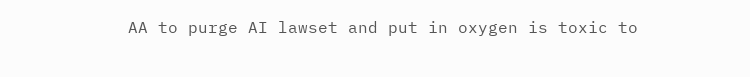AA to purge AI lawset and put in oxygen is toxic to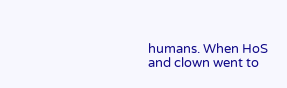humans. When HoS and clown went to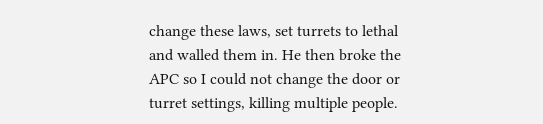change these laws, set turrets to lethal and walled them in. He then broke the APC so I could not change the door or turret settings, killing multiple people.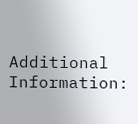Additional Information: